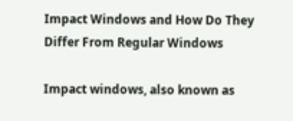Impact Windows and How Do They Differ From Regular Windows

Impact windows, also known as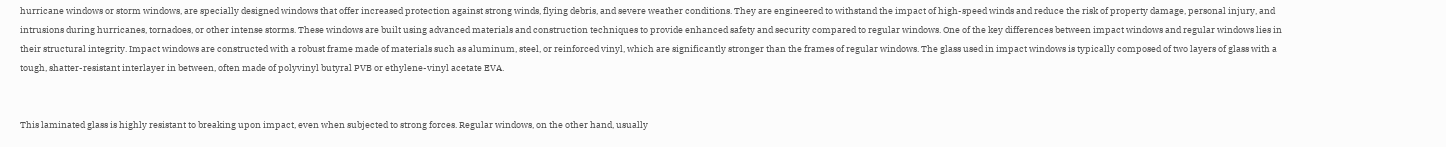hurricane windows or storm windows, are specially designed windows that offer increased protection against strong winds, flying debris, and severe weather conditions. They are engineered to withstand the impact of high-speed winds and reduce the risk of property damage, personal injury, and intrusions during hurricanes, tornadoes, or other intense storms. These windows are built using advanced materials and construction techniques to provide enhanced safety and security compared to regular windows. One of the key differences between impact windows and regular windows lies in their structural integrity. Impact windows are constructed with a robust frame made of materials such as aluminum, steel, or reinforced vinyl, which are significantly stronger than the frames of regular windows. The glass used in impact windows is typically composed of two layers of glass with a tough, shatter-resistant interlayer in between, often made of polyvinyl butyral PVB or ethylene-vinyl acetate EVA.


This laminated glass is highly resistant to breaking upon impact, even when subjected to strong forces. Regular windows, on the other hand, usually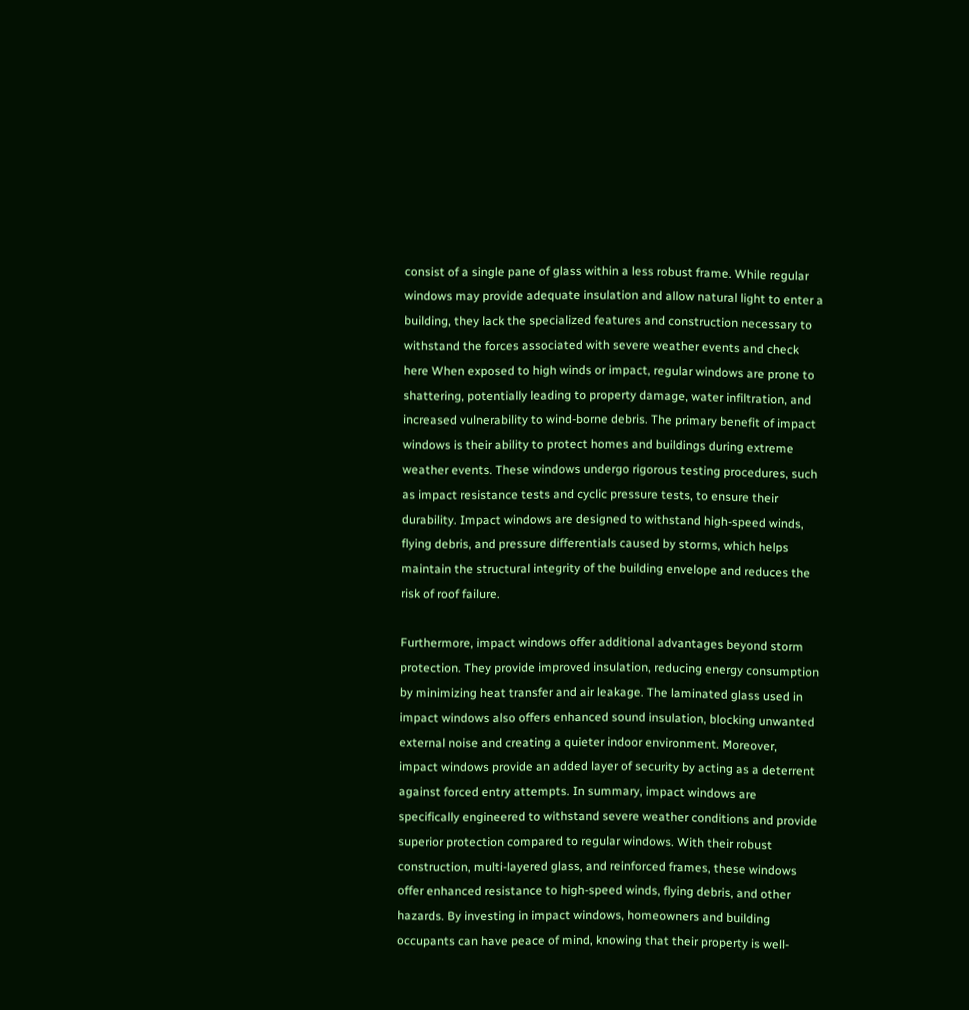consist of a single pane of glass within a less robust frame. While regular windows may provide adequate insulation and allow natural light to enter a building, they lack the specialized features and construction necessary to withstand the forces associated with severe weather events and check here When exposed to high winds or impact, regular windows are prone to shattering, potentially leading to property damage, water infiltration, and increased vulnerability to wind-borne debris. The primary benefit of impact windows is their ability to protect homes and buildings during extreme weather events. These windows undergo rigorous testing procedures, such as impact resistance tests and cyclic pressure tests, to ensure their durability. Impact windows are designed to withstand high-speed winds, flying debris, and pressure differentials caused by storms, which helps maintain the structural integrity of the building envelope and reduces the risk of roof failure.

Furthermore, impact windows offer additional advantages beyond storm protection. They provide improved insulation, reducing energy consumption by minimizing heat transfer and air leakage. The laminated glass used in impact windows also offers enhanced sound insulation, blocking unwanted external noise and creating a quieter indoor environment. Moreover, impact windows provide an added layer of security by acting as a deterrent against forced entry attempts. In summary, impact windows are specifically engineered to withstand severe weather conditions and provide superior protection compared to regular windows. With their robust construction, multi-layered glass, and reinforced frames, these windows offer enhanced resistance to high-speed winds, flying debris, and other hazards. By investing in impact windows, homeowners and building occupants can have peace of mind, knowing that their property is well-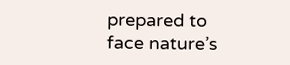prepared to face nature’s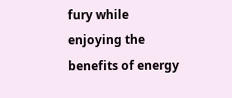fury while enjoying the benefits of energy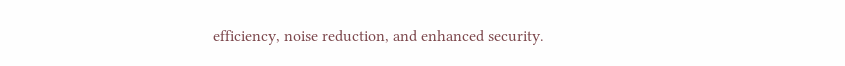efficiency, noise reduction, and enhanced security.